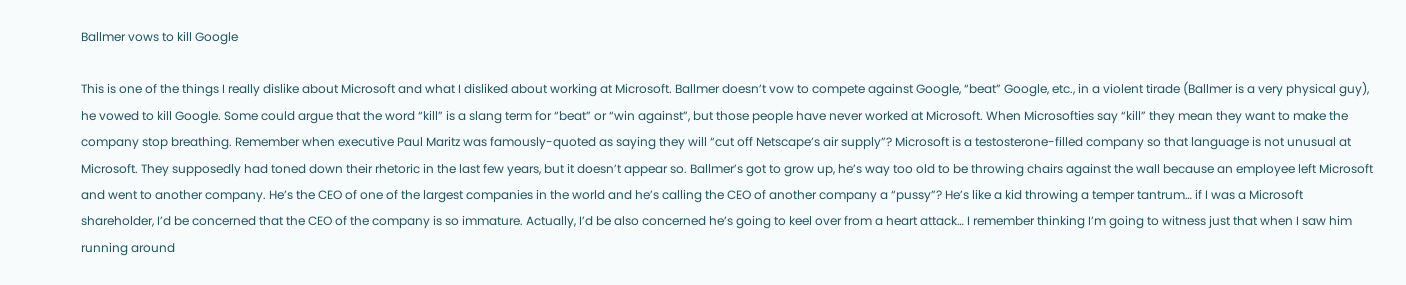Ballmer vows to kill Google

This is one of the things I really dislike about Microsoft and what I disliked about working at Microsoft. Ballmer doesn’t vow to compete against Google, “beat” Google, etc., in a violent tirade (Ballmer is a very physical guy), he vowed to kill Google. Some could argue that the word “kill” is a slang term for “beat” or “win against”, but those people have never worked at Microsoft. When Microsofties say “kill” they mean they want to make the company stop breathing. Remember when executive Paul Maritz was famously-quoted as saying they will “cut off Netscape’s air supply”? Microsoft is a testosterone-filled company so that language is not unusual at Microsoft. They supposedly had toned down their rhetoric in the last few years, but it doesn’t appear so. Ballmer’s got to grow up, he’s way too old to be throwing chairs against the wall because an employee left Microsoft and went to another company. He’s the CEO of one of the largest companies in the world and he’s calling the CEO of another company a “pussy”? He’s like a kid throwing a temper tantrum… if I was a Microsoft shareholder, I’d be concerned that the CEO of the company is so immature. Actually, I’d be also concerned he’s going to keel over from a heart attack… I remember thinking I’m going to witness just that when I saw him running around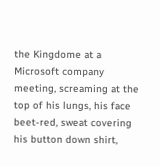the Kingdome at a Microsoft company meeting, screaming at the top of his lungs, his face beet-red, sweat covering his button down shirt,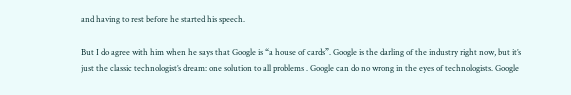and having to rest before he started his speech.

But I do agree with him when he says that Google is “a house of cards”. Google is the darling of the industry right now, but it’s just the classic technologist’s dream: one solution to all problems . Google can do no wrong in the eyes of technologists. Google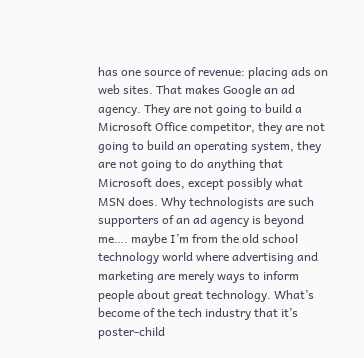has one source of revenue: placing ads on web sites. That makes Google an ad agency. They are not going to build a Microsoft Office competitor, they are not going to build an operating system, they are not going to do anything that Microsoft does, except possibly what MSN does. Why technologists are such supporters of an ad agency is beyond me…. maybe I’m from the old school technology world where advertising and marketing are merely ways to inform people about great technology. What’s become of the tech industry that it’s poster-child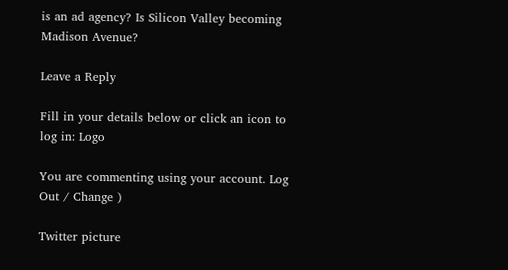is an ad agency? Is Silicon Valley becoming Madison Avenue?

Leave a Reply

Fill in your details below or click an icon to log in: Logo

You are commenting using your account. Log Out / Change )

Twitter picture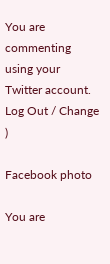You are commenting using your Twitter account. Log Out / Change )

Facebook photo

You are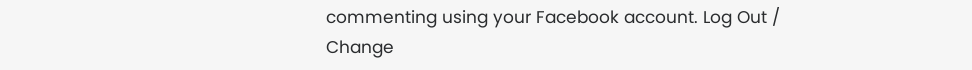commenting using your Facebook account. Log Out / Change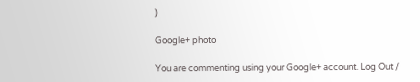)

Google+ photo

You are commenting using your Google+ account. Log Out /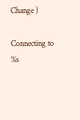Change )

Connecting to %s